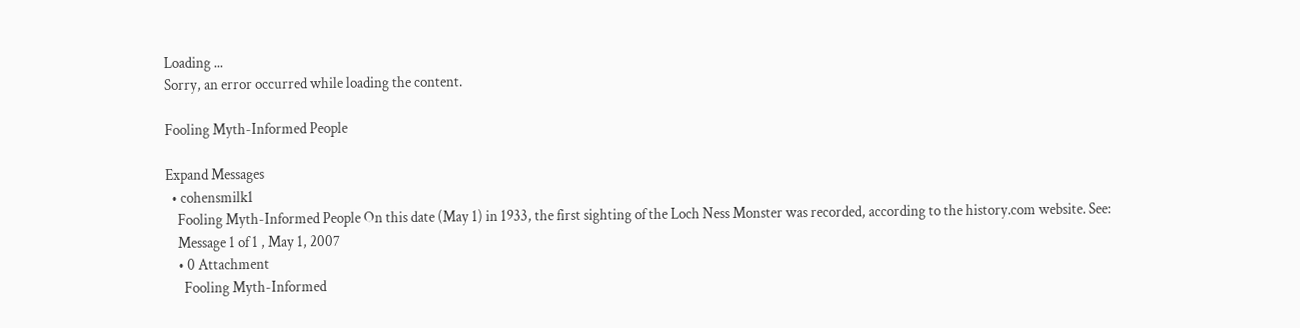Loading ...
Sorry, an error occurred while loading the content.

Fooling Myth-Informed People

Expand Messages
  • cohensmilk1
    Fooling Myth-Informed People On this date (May 1) in 1933, the first sighting of the Loch Ness Monster was recorded, according to the history.com website. See:
    Message 1 of 1 , May 1, 2007
    • 0 Attachment
      Fooling Myth-Informed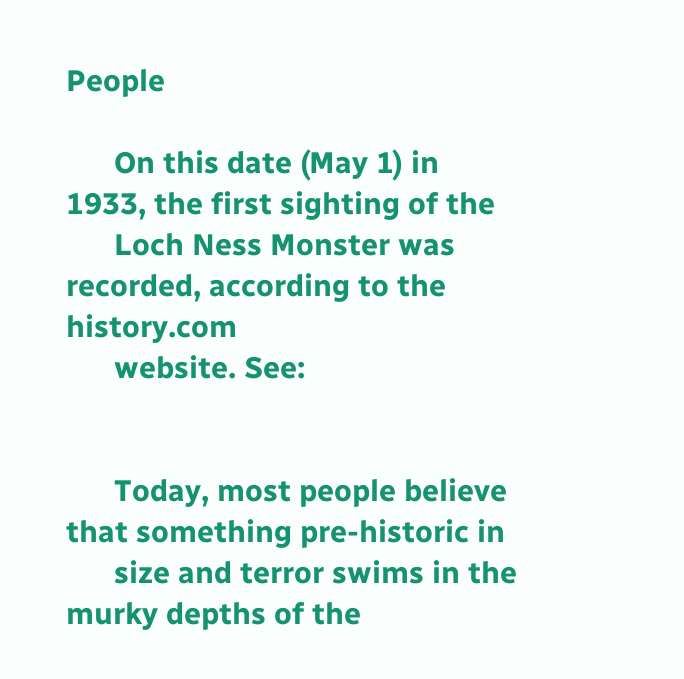People

      On this date (May 1) in 1933, the first sighting of the
      Loch Ness Monster was recorded, according to the history.com
      website. See:


      Today, most people believe that something pre-historic in
      size and terror swims in the murky depths of the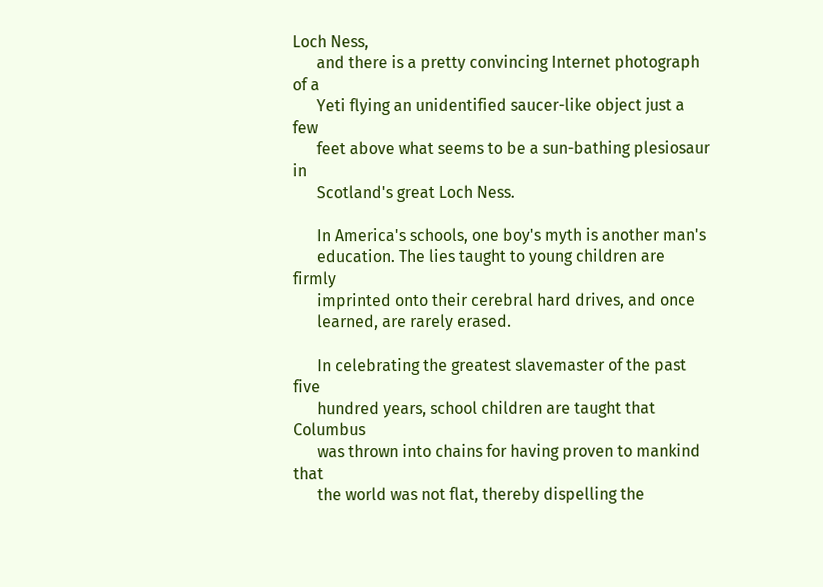Loch Ness,
      and there is a pretty convincing Internet photograph of a
      Yeti flying an unidentified saucer-like object just a few
      feet above what seems to be a sun-bathing plesiosaur in
      Scotland's great Loch Ness.

      In America's schools, one boy's myth is another man's
      education. The lies taught to young children are firmly
      imprinted onto their cerebral hard drives, and once
      learned, are rarely erased.

      In celebrating the greatest slavemaster of the past five
      hundred years, school children are taught that Columbus
      was thrown into chains for having proven to mankind that
      the world was not flat, thereby dispelling the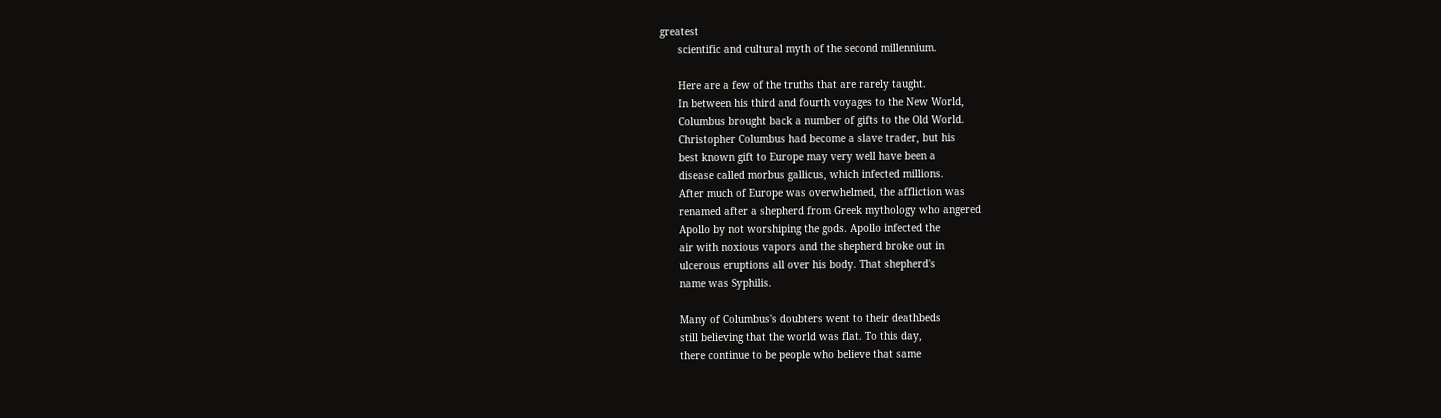greatest
      scientific and cultural myth of the second millennium.

      Here are a few of the truths that are rarely taught.
      In between his third and fourth voyages to the New World,
      Columbus brought back a number of gifts to the Old World.
      Christopher Columbus had become a slave trader, but his
      best known gift to Europe may very well have been a
      disease called morbus gallicus, which infected millions.
      After much of Europe was overwhelmed, the affliction was
      renamed after a shepherd from Greek mythology who angered
      Apollo by not worshiping the gods. Apollo infected the
      air with noxious vapors and the shepherd broke out in
      ulcerous eruptions all over his body. That shepherd's
      name was Syphilis.

      Many of Columbus's doubters went to their deathbeds
      still believing that the world was flat. To this day,
      there continue to be people who believe that same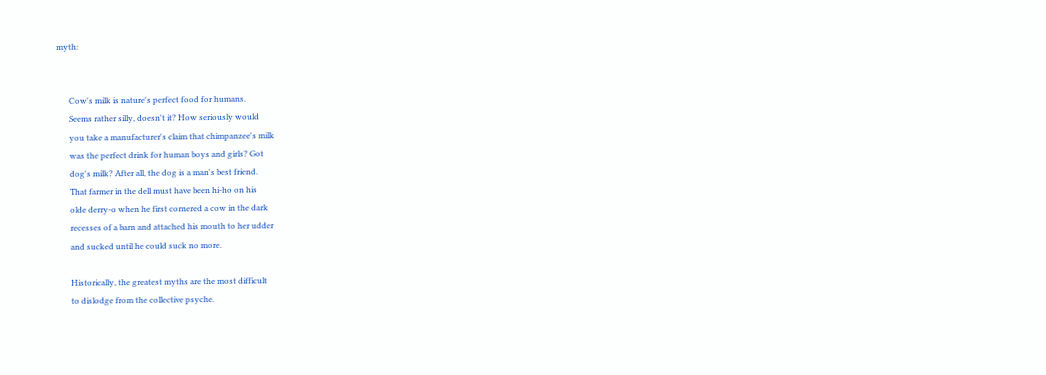myth:


      Cow's milk is nature's perfect food for humans.
      Seems rather silly, doesn't it? How seriously would
      you take a manufacturer's claim that chimpanzee's milk
      was the perfect drink for human boys and girls? Got
      dog's milk? After all, the dog is a man's best friend.
      That farmer in the dell must have been hi-ho on his
      olde derry-o when he first cornered a cow in the dark
      recesses of a barn and attached his mouth to her udder
      and sucked until he could suck no more.

      Historically, the greatest myths are the most difficult
      to dislodge from the collective psyche.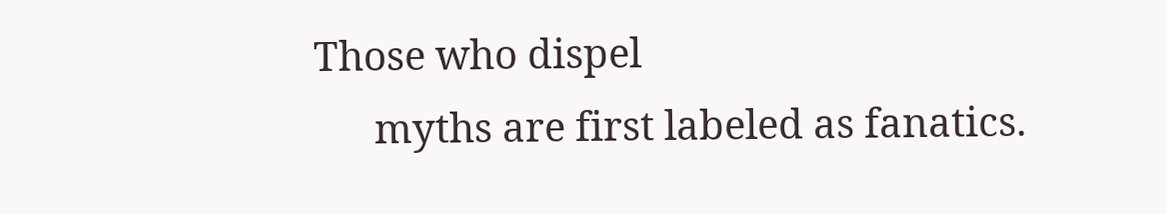Those who dispel
      myths are first labeled as fanatics.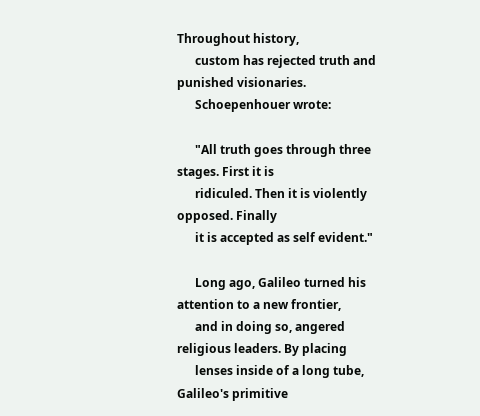Throughout history,
      custom has rejected truth and punished visionaries.
      Schoepenhouer wrote:

      "All truth goes through three stages. First it is
      ridiculed. Then it is violently opposed. Finally
      it is accepted as self evident."

      Long ago, Galileo turned his attention to a new frontier,
      and in doing so, angered religious leaders. By placing
      lenses inside of a long tube, Galileo's primitive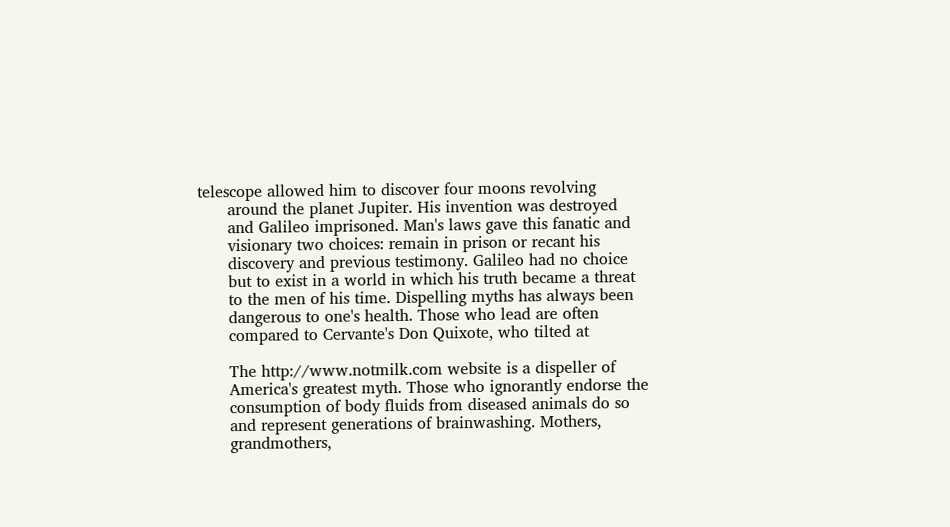telescope allowed him to discover four moons revolving
      around the planet Jupiter. His invention was destroyed
      and Galileo imprisoned. Man's laws gave this fanatic and
      visionary two choices: remain in prison or recant his
      discovery and previous testimony. Galileo had no choice
      but to exist in a world in which his truth became a threat
      to the men of his time. Dispelling myths has always been
      dangerous to one's health. Those who lead are often
      compared to Cervante's Don Quixote, who tilted at

      The http://www.notmilk.com website is a dispeller of
      America's greatest myth. Those who ignorantly endorse the
      consumption of body fluids from diseased animals do so
      and represent generations of brainwashing. Mothers,
      grandmothers,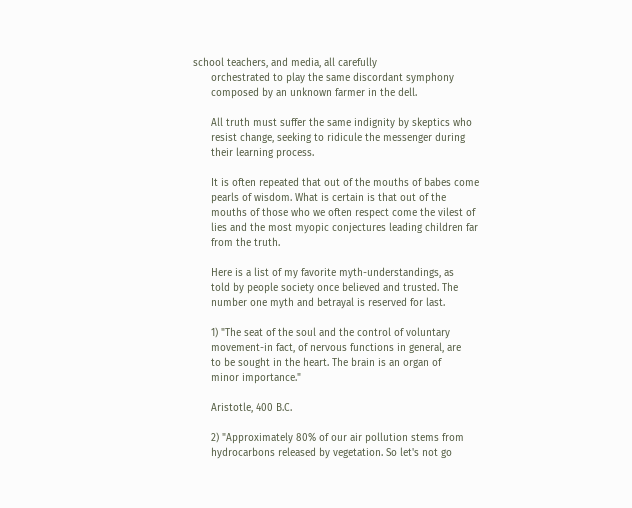school teachers, and media, all carefully
      orchestrated to play the same discordant symphony
      composed by an unknown farmer in the dell.

      All truth must suffer the same indignity by skeptics who
      resist change, seeking to ridicule the messenger during
      their learning process.

      It is often repeated that out of the mouths of babes come
      pearls of wisdom. What is certain is that out of the
      mouths of those who we often respect come the vilest of
      lies and the most myopic conjectures leading children far
      from the truth.

      Here is a list of my favorite myth-understandings, as
      told by people society once believed and trusted. The
      number one myth and betrayal is reserved for last.

      1) "The seat of the soul and the control of voluntary
      movement-in fact, of nervous functions in general, are
      to be sought in the heart. The brain is an organ of
      minor importance."

      Aristotle, 400 B.C.

      2) "Approximately 80% of our air pollution stems from
      hydrocarbons released by vegetation. So let's not go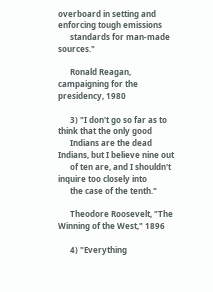overboard in setting and enforcing tough emissions
      standards for man-made sources."

      Ronald Reagan, campaigning for the presidency, 1980

      3) "I don't go so far as to think that the only good
      Indians are the dead Indians, but I believe nine out
      of ten are, and I shouldn't inquire too closely into
      the case of the tenth."

      Theodore Roosevelt, "The Winning of the West," 1896

      4) "Everything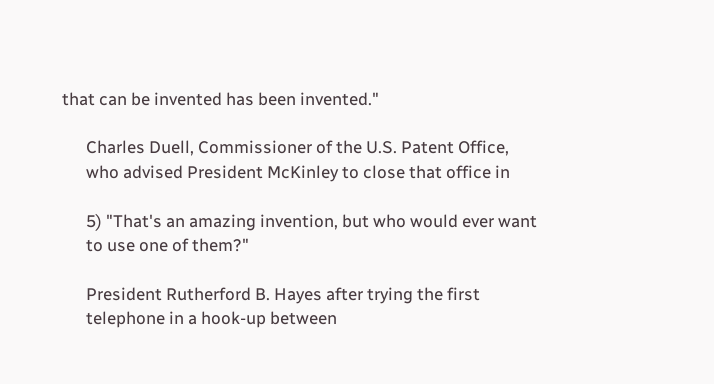that can be invented has been invented."

      Charles Duell, Commissioner of the U.S. Patent Office,
      who advised President McKinley to close that office in

      5) "That's an amazing invention, but who would ever want
      to use one of them?"

      President Rutherford B. Hayes after trying the first
      telephone in a hook-up between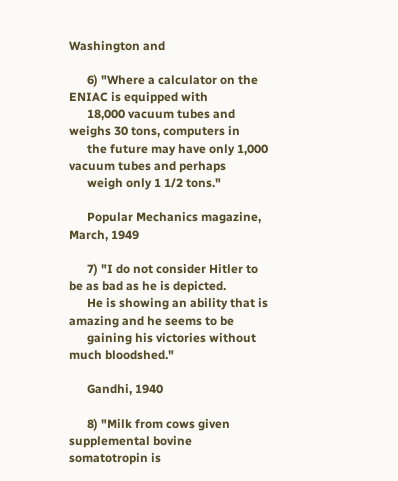Washington and

      6) "Where a calculator on the ENIAC is equipped with
      18,000 vacuum tubes and weighs 30 tons, computers in
      the future may have only 1,000 vacuum tubes and perhaps
      weigh only 1 1/2 tons."

      Popular Mechanics magazine, March, 1949

      7) "I do not consider Hitler to be as bad as he is depicted.
      He is showing an ability that is amazing and he seems to be
      gaining his victories without much bloodshed."

      Gandhi, 1940

      8) "Milk from cows given supplemental bovine somatotropin is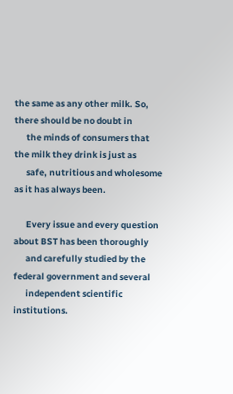the same as any other milk. So, there should be no doubt in
      the minds of consumers that the milk they drink is just as
      safe, nutritious and wholesome as it has always been.

      Every issue and every question about BST has been thoroughly
      and carefully studied by the federal government and several
      independent scientific institutions.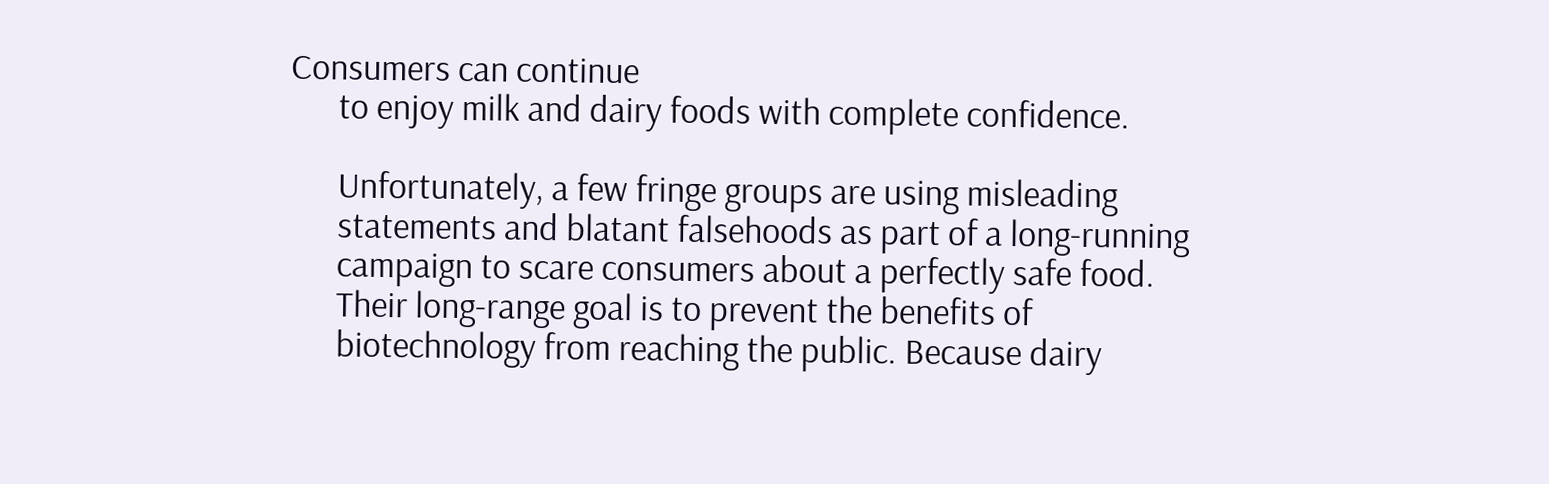Consumers can continue
      to enjoy milk and dairy foods with complete confidence.

      Unfortunately, a few fringe groups are using misleading
      statements and blatant falsehoods as part of a long-running
      campaign to scare consumers about a perfectly safe food.
      Their long-range goal is to prevent the benefits of
      biotechnology from reaching the public. Because dairy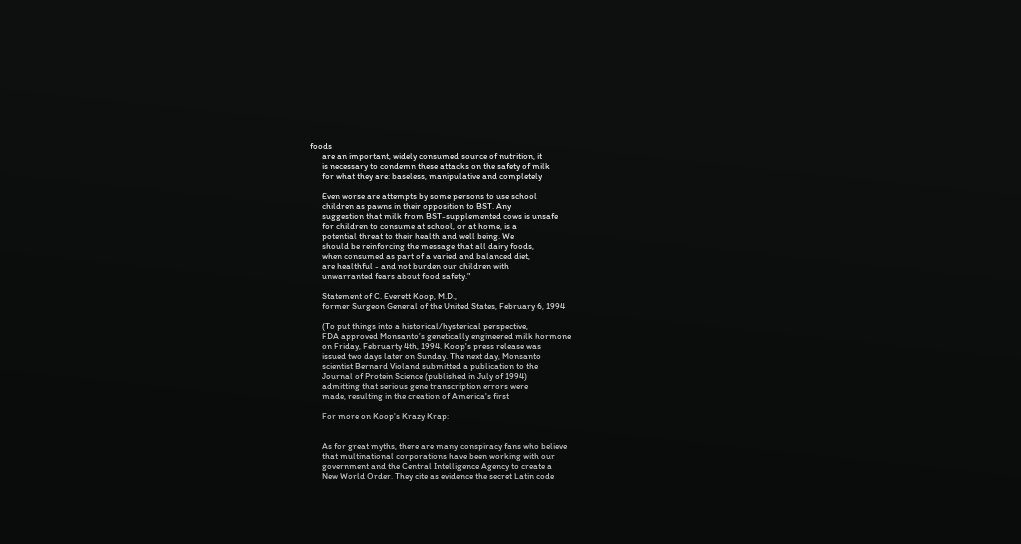foods
      are an important, widely consumed source of nutrition, it
      is necessary to condemn these attacks on the safety of milk
      for what they are: baseless, manipulative and completely

      Even worse are attempts by some persons to use school
      children as pawns in their opposition to BST. Any
      suggestion that milk from BST-supplemented cows is unsafe
      for children to consume at school, or at home, is a
      potential threat to their health and well being. We
      should be reinforcing the message that all dairy foods,
      when consumed as part of a varied and balanced diet,
      are healthful - and not burden our children with
      unwarranted fears about food safety."

      Statement of C. Everett Koop, M.D.,
      former Surgeon General of the United States, February 6, 1994

      (To put things into a historical/hysterical perspective,
      FDA approved Monsanto's genetically engineered milk hormone
      on Friday, Februarty 4th, 1994. Koop's press release was
      issued two days later on Sunday. The next day, Monsanto
      scientist Bernard Violand submitted a publication to the
      Journal of Protein Science (published in July of 1994)
      admitting that serious gene transcription errors were
      made, resulting in the creation of America's first

      For more on Koop's Krazy Krap:


      As for great myths, there are many conspiracy fans who believe
      that multinational corporations have been working with our
      government and the Central Intelligence Agency to create a
      New World Order. They cite as evidence the secret Latin code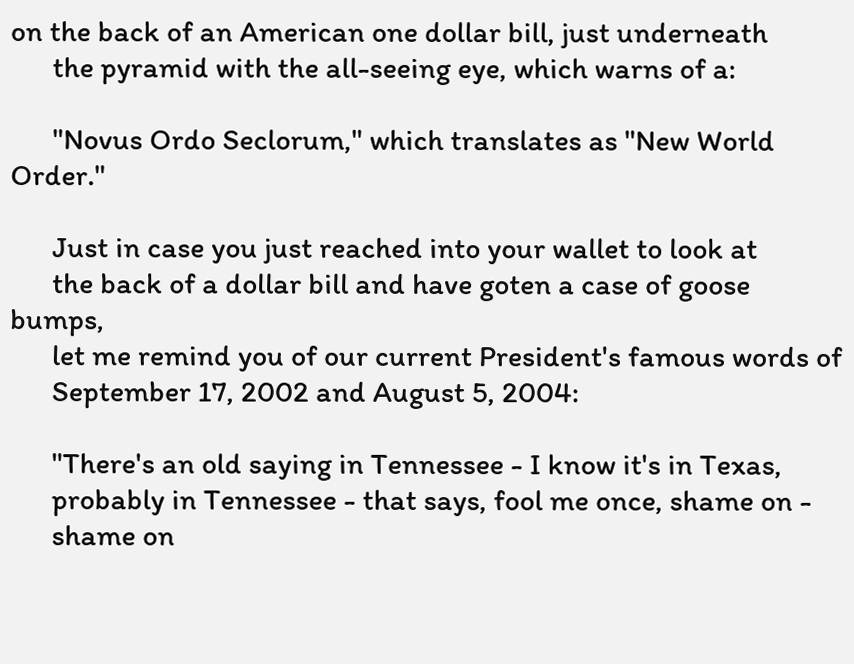on the back of an American one dollar bill, just underneath
      the pyramid with the all-seeing eye, which warns of a:

      "Novus Ordo Seclorum," which translates as "New World Order."

      Just in case you just reached into your wallet to look at
      the back of a dollar bill and have goten a case of goose bumps,
      let me remind you of our current President's famous words of
      September 17, 2002 and August 5, 2004:

      "There's an old saying in Tennessee - I know it's in Texas,
      probably in Tennessee - that says, fool me once, shame on -
      shame on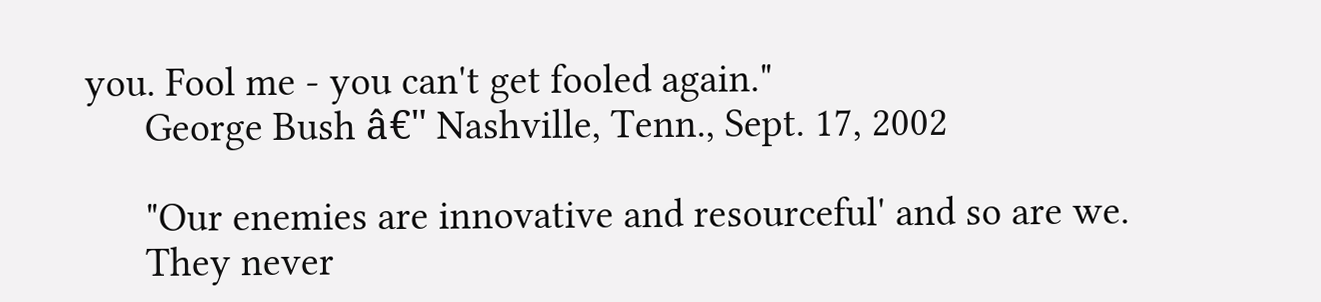you. Fool me - you can't get fooled again."
      George Bush â€" Nashville, Tenn., Sept. 17, 2002

      "Our enemies are innovative and resourceful' and so are we.
      They never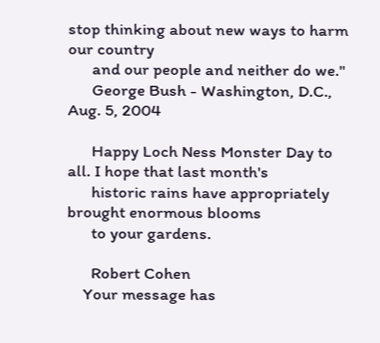stop thinking about new ways to harm our country
      and our people and neither do we."
      George Bush - Washington, D.C., Aug. 5, 2004

      Happy Loch Ness Monster Day to all. I hope that last month's
      historic rains have appropriately brought enormous blooms
      to your gardens.

      Robert Cohen
    Your message has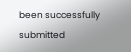been successfully submitted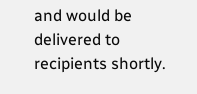and would be delivered to recipients shortly.